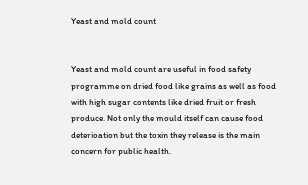Yeast and mold count


Yeast and mold count are useful in food safety programme on dried food like grains as well as food with high sugar contents like dried fruit or fresh produce. Not only the mould itself can cause food deterioation but the toxin they release is the main concern for public health.